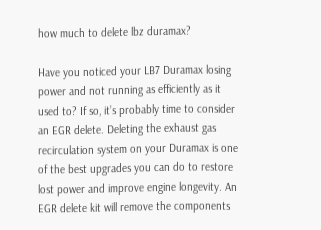how much to delete lbz duramax?

Have you noticed your LB7 Duramax losing power and not running as efficiently as it used to? If so, it’s probably time to consider an EGR delete. Deleting the exhaust gas recirculation system on your Duramax is one of the best upgrades you can do to restore lost power and improve engine longevity. An EGR delete kit will remove the components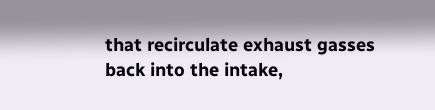that recirculate exhaust gasses back into the intake,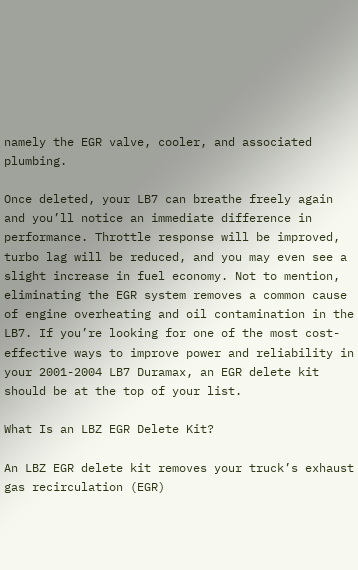namely the EGR valve, cooler, and associated plumbing.

Once deleted, your LB7 can breathe freely again and you’ll notice an immediate difference in performance. Throttle response will be improved, turbo lag will be reduced, and you may even see a slight increase in fuel economy. Not to mention, eliminating the EGR system removes a common cause of engine overheating and oil contamination in the LB7. If you’re looking for one of the most cost-effective ways to improve power and reliability in your 2001-2004 LB7 Duramax, an EGR delete kit should be at the top of your list.

What Is an LBZ EGR Delete Kit?

An LBZ EGR delete kit removes your truck’s exhaust gas recirculation (EGR)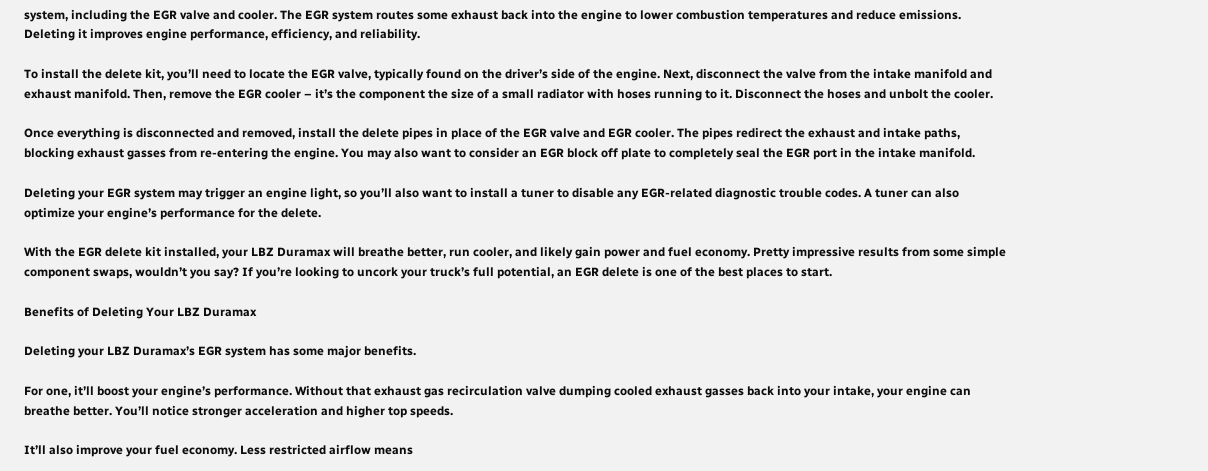system, including the EGR valve and cooler. The EGR system routes some exhaust back into the engine to lower combustion temperatures and reduce emissions. Deleting it improves engine performance, efficiency, and reliability.

To install the delete kit, you’ll need to locate the EGR valve, typically found on the driver’s side of the engine. Next, disconnect the valve from the intake manifold and exhaust manifold. Then, remove the EGR cooler – it’s the component the size of a small radiator with hoses running to it. Disconnect the hoses and unbolt the cooler.

Once everything is disconnected and removed, install the delete pipes in place of the EGR valve and EGR cooler. The pipes redirect the exhaust and intake paths, blocking exhaust gasses from re-entering the engine. You may also want to consider an EGR block off plate to completely seal the EGR port in the intake manifold.

Deleting your EGR system may trigger an engine light, so you’ll also want to install a tuner to disable any EGR-related diagnostic trouble codes. A tuner can also optimize your engine’s performance for the delete.

With the EGR delete kit installed, your LBZ Duramax will breathe better, run cooler, and likely gain power and fuel economy. Pretty impressive results from some simple component swaps, wouldn’t you say? If you’re looking to uncork your truck’s full potential, an EGR delete is one of the best places to start.

Benefits of Deleting Your LBZ Duramax

Deleting your LBZ Duramax’s EGR system has some major benefits.

For one, it’ll boost your engine’s performance. Without that exhaust gas recirculation valve dumping cooled exhaust gasses back into your intake, your engine can breathe better. You’ll notice stronger acceleration and higher top speeds.

It’ll also improve your fuel economy. Less restricted airflow means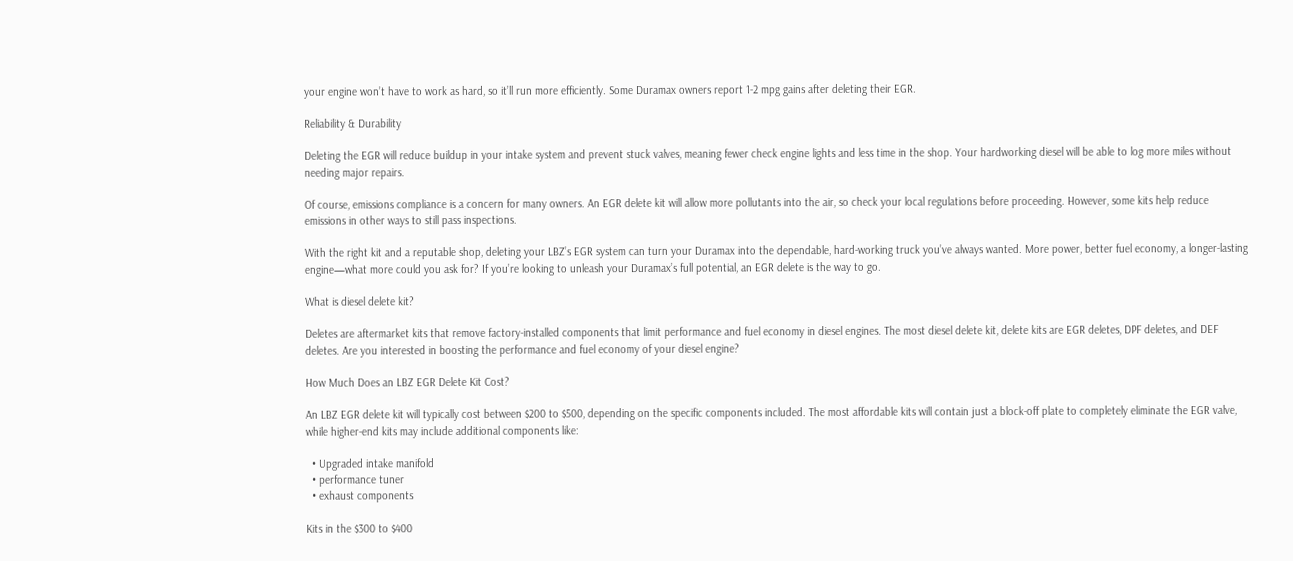your engine won’t have to work as hard, so it’ll run more efficiently. Some Duramax owners report 1-2 mpg gains after deleting their EGR.

Reliability & Durability

Deleting the EGR will reduce buildup in your intake system and prevent stuck valves, meaning fewer check engine lights and less time in the shop. Your hardworking diesel will be able to log more miles without needing major repairs.

Of course, emissions compliance is a concern for many owners. An EGR delete kit will allow more pollutants into the air, so check your local regulations before proceeding. However, some kits help reduce emissions in other ways to still pass inspections.

With the right kit and a reputable shop, deleting your LBZ’s EGR system can turn your Duramax into the dependable, hard-working truck you’ve always wanted. More power, better fuel economy, a longer-lasting engine—what more could you ask for? If you’re looking to unleash your Duramax’s full potential, an EGR delete is the way to go.

What is diesel delete kit?

Deletes are aftermarket kits that remove factory-installed components that limit performance and fuel economy in diesel engines. The most diesel delete kit, delete kits are EGR deletes, DPF deletes, and DEF deletes. Are you interested in boosting the performance and fuel economy of your diesel engine?

How Much Does an LBZ EGR Delete Kit Cost?

An LBZ EGR delete kit will typically cost between $200 to $500, depending on the specific components included. The most affordable kits will contain just a block-off plate to completely eliminate the EGR valve, while higher-end kits may include additional components like:

  • Upgraded intake manifold
  • performance tuner
  • exhaust components

Kits in the $300 to $400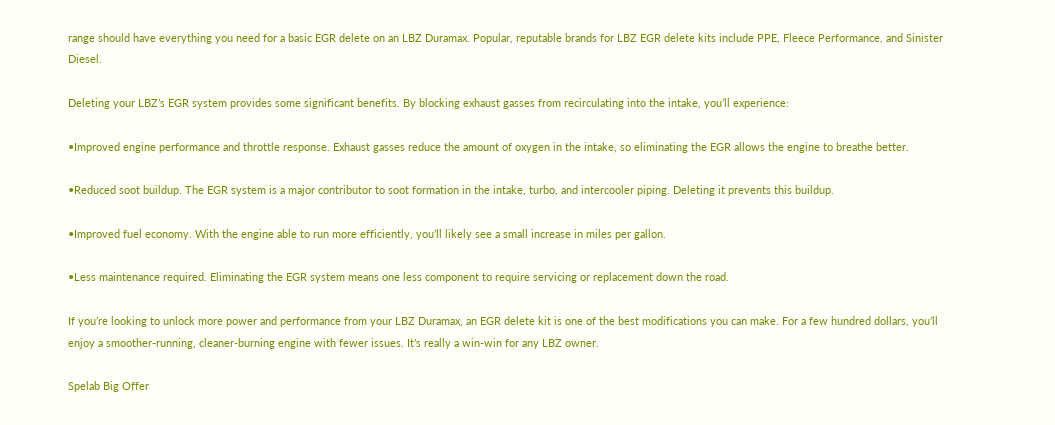range should have everything you need for a basic EGR delete on an LBZ Duramax. Popular, reputable brands for LBZ EGR delete kits include PPE, Fleece Performance, and Sinister Diesel.

Deleting your LBZ’s EGR system provides some significant benefits. By blocking exhaust gasses from recirculating into the intake, you’ll experience:

•Improved engine performance and throttle response. Exhaust gasses reduce the amount of oxygen in the intake, so eliminating the EGR allows the engine to breathe better.

•Reduced soot buildup. The EGR system is a major contributor to soot formation in the intake, turbo, and intercooler piping. Deleting it prevents this buildup.

•Improved fuel economy. With the engine able to run more efficiently, you’ll likely see a small increase in miles per gallon.

•Less maintenance required. Eliminating the EGR system means one less component to require servicing or replacement down the road.

If you’re looking to unlock more power and performance from your LBZ Duramax, an EGR delete kit is one of the best modifications you can make. For a few hundred dollars, you’ll enjoy a smoother-running, cleaner-burning engine with fewer issues. It’s really a win-win for any LBZ owner.

Spelab Big Offer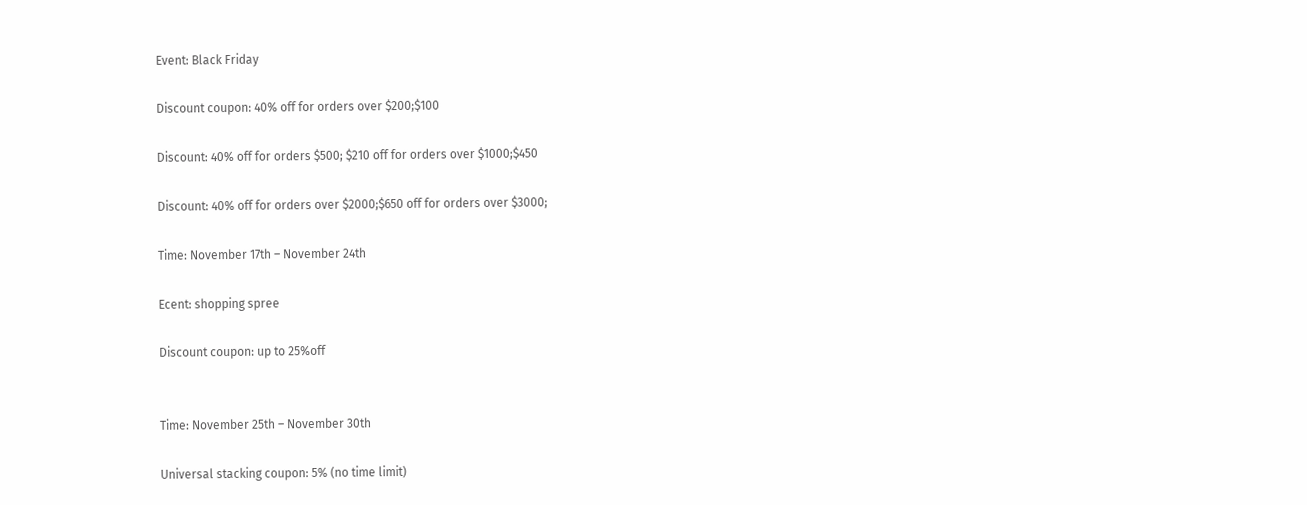Event: Black Friday

Discount coupon: 40% off for orders over $200;$100

Discount: 40% off for orders $500; $210 off for orders over $1000;$450

Discount: 40% off for orders over $2000;$650 off for orders over $3000;

Time: November 17th – November 24th

Ecent: shopping spree

Discount coupon: up to 25%off


Time: November 25th – November 30th

Universal stacking coupon: 5% (no time limit)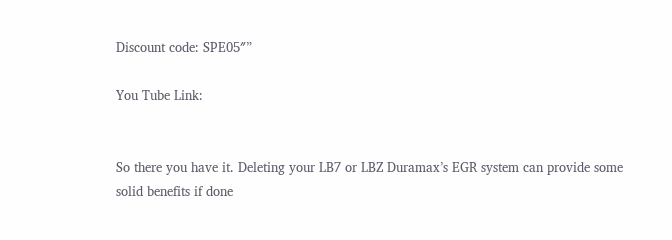Discount code: SPE05″”

You Tube Link:


So there you have it. Deleting your LB7 or LBZ Duramax’s EGR system can provide some solid benefits if done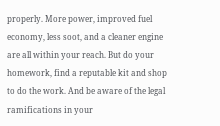properly. More power, improved fuel economy, less soot, and a cleaner engine are all within your reach. But do your homework, find a reputable kit and shop to do the work. And be aware of the legal ramifications in your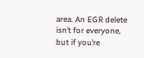area. An EGR delete isn’t for everyone, but if you’re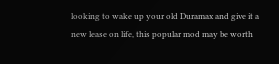looking to wake up your old Duramax and give it a new lease on life, this popular mod may be worth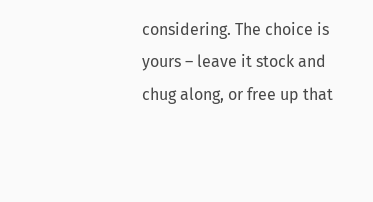considering. The choice is yours – leave it stock and chug along, or free up that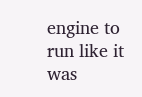engine to run like it was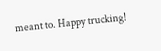meant to. Happy trucking!